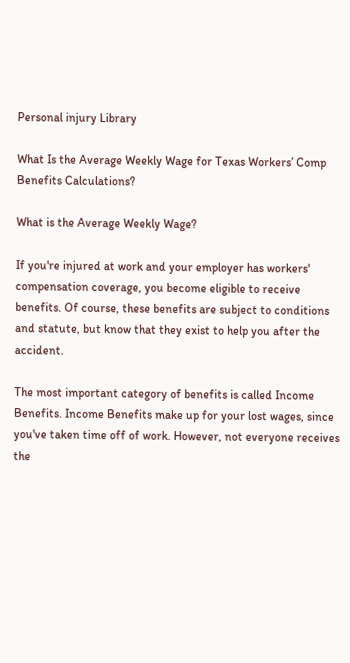Personal injury Library

What Is the Average Weekly Wage for Texas Workers’ Comp Benefits Calculations?

What is the Average Weekly Wage?

If you're injured at work and your employer has workers' compensation coverage, you become eligible to receive benefits. Of course, these benefits are subject to conditions and statute, but know that they exist to help you after the accident.

The most important category of benefits is called Income Benefits. Income Benefits make up for your lost wages, since you've taken time off of work. However, not everyone receives the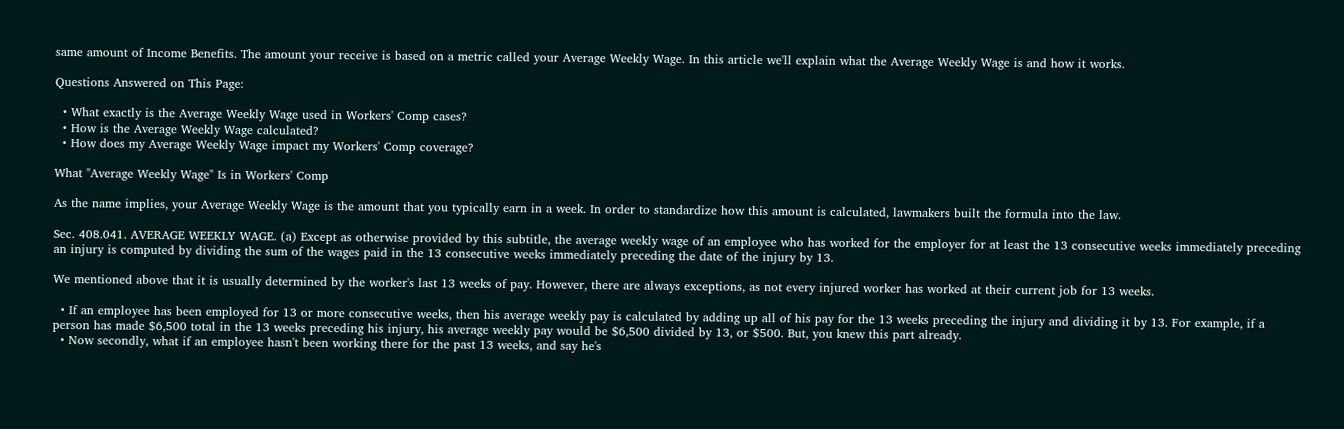same amount of Income Benefits. The amount your receive is based on a metric called your Average Weekly Wage. In this article we'll explain what the Average Weekly Wage is and how it works.

Questions Answered on This Page:

  • What exactly is the Average Weekly Wage used in Workers' Comp cases?
  • How is the Average Weekly Wage calculated?
  • How does my Average Weekly Wage impact my Workers' Comp coverage?

What "Average Weekly Wage" Is in Workers' Comp

As the name implies, your Average Weekly Wage is the amount that you typically earn in a week. In order to standardize how this amount is calculated, lawmakers built the formula into the law.

Sec. 408.041. AVERAGE WEEKLY WAGE. (a) Except as otherwise provided by this subtitle, the average weekly wage of an employee who has worked for the employer for at least the 13 consecutive weeks immediately preceding an injury is computed by dividing the sum of the wages paid in the 13 consecutive weeks immediately preceding the date of the injury by 13.

We mentioned above that it is usually determined by the worker's last 13 weeks of pay. However, there are always exceptions, as not every injured worker has worked at their current job for 13 weeks.

  • If an employee has been employed for 13 or more consecutive weeks, then his average weekly pay is calculated by adding up all of his pay for the 13 weeks preceding the injury and dividing it by 13. For example, if a person has made $6,500 total in the 13 weeks preceding his injury, his average weekly pay would be $6,500 divided by 13, or $500. But, you knew this part already.
  • Now secondly, what if an employee hasn't been working there for the past 13 weeks, and say he's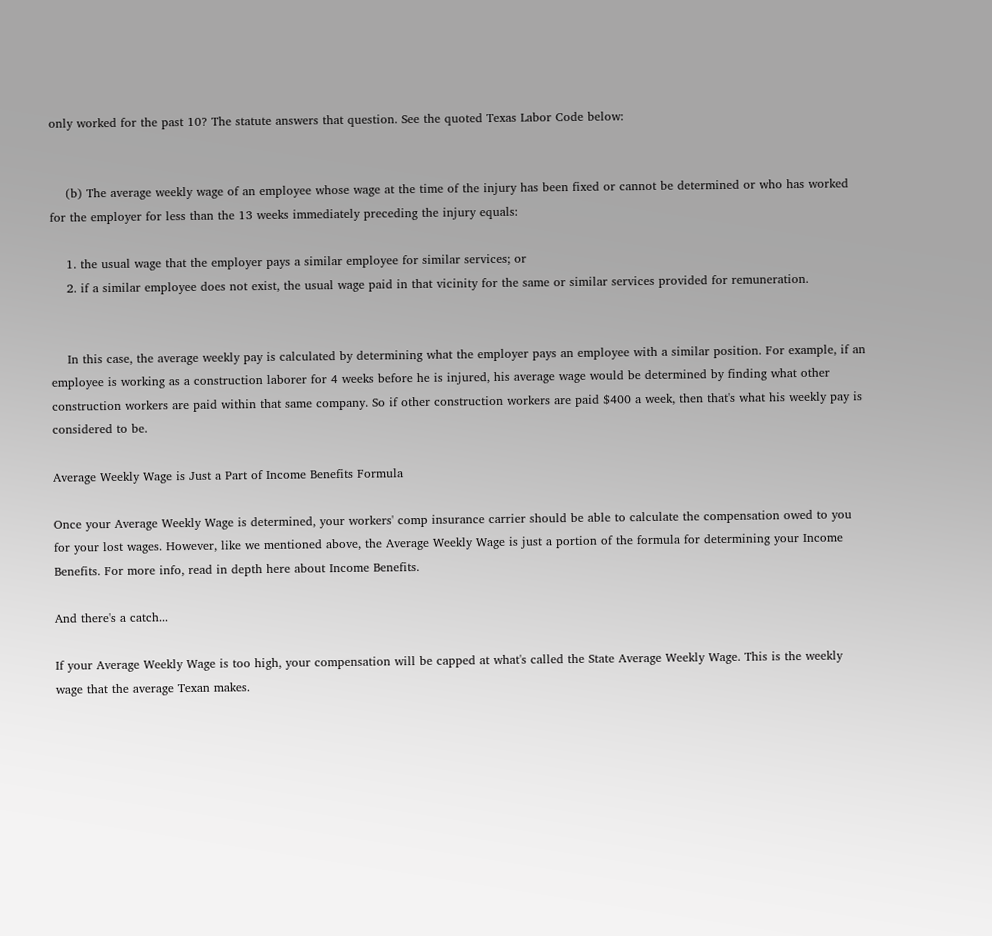only worked for the past 10? The statute answers that question. See the quoted Texas Labor Code below:


    (b) The average weekly wage of an employee whose wage at the time of the injury has been fixed or cannot be determined or who has worked for the employer for less than the 13 weeks immediately preceding the injury equals:

    1. the usual wage that the employer pays a similar employee for similar services; or
    2. if a similar employee does not exist, the usual wage paid in that vicinity for the same or similar services provided for remuneration.


    In this case, the average weekly pay is calculated by determining what the employer pays an employee with a similar position. For example, if an employee is working as a construction laborer for 4 weeks before he is injured, his average wage would be determined by finding what other construction workers are paid within that same company. So if other construction workers are paid $400 a week, then that's what his weekly pay is considered to be.

Average Weekly Wage is Just a Part of Income Benefits Formula

Once your Average Weekly Wage is determined, your workers' comp insurance carrier should be able to calculate the compensation owed to you for your lost wages. However, like we mentioned above, the Average Weekly Wage is just a portion of the formula for determining your Income Benefits. For more info, read in depth here about Income Benefits.

And there's a catch...

If your Average Weekly Wage is too high, your compensation will be capped at what's called the State Average Weekly Wage. This is the weekly wage that the average Texan makes.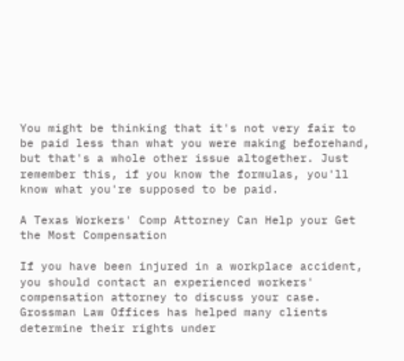You might be thinking that it's not very fair to be paid less than what you were making beforehand, but that's a whole other issue altogether. Just remember this, if you know the formulas, you'll know what you're supposed to be paid.

A Texas Workers' Comp Attorney Can Help your Get the Most Compensation

If you have been injured in a workplace accident, you should contact an experienced workers' compensation attorney to discuss your case. Grossman Law Offices has helped many clients determine their rights under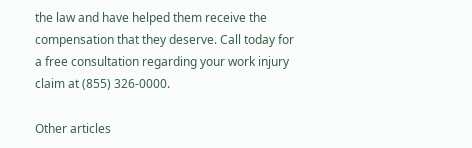the law and have helped them receive the compensation that they deserve. Call today for a free consultation regarding your work injury claim at (855) 326-0000.

Other articles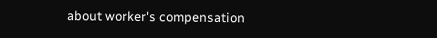about worker's compensation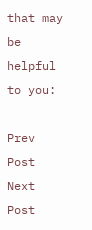that may be helpful to you:

Prev Post Next Post